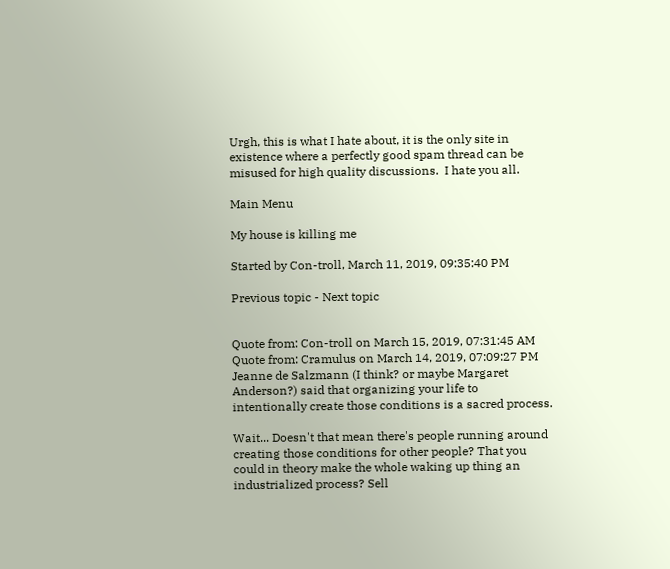Urgh, this is what I hate about, it is the only site in existence where a perfectly good spam thread can be misused for high quality discussions.  I hate you all.

Main Menu

My house is killing me

Started by Con-troll, March 11, 2019, 09:35:40 PM

Previous topic - Next topic


Quote from: Con-troll on March 15, 2019, 07:31:45 AM
Quote from: Cramulus on March 14, 2019, 07:09:27 PM
Jeanne de Salzmann (I think? or maybe Margaret Anderson?) said that organizing your life to intentionally create those conditions is a sacred process.

Wait... Doesn't that mean there's people running around creating those conditions for other people? That you could in theory make the whole waking up thing an industrialized process? Sell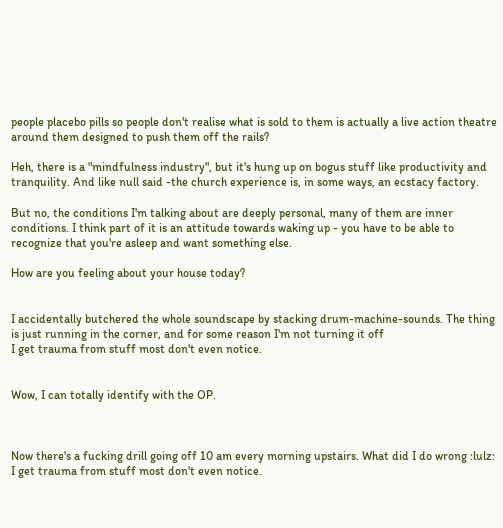people placebo pills so people don't realise what is sold to them is actually a live action theatre around them designed to push them off the rails?

Heh, there is a "mindfulness industry", but it's hung up on bogus stuff like productivity and tranquility. And like null said -the church experience is, in some ways, an ecstacy factory.

But no, the conditions I'm talking about are deeply personal, many of them are inner conditions. I think part of it is an attitude towards waking up - you have to be able to recognize that you're asleep and want something else.

How are you feeling about your house today?


I accidentally butchered the whole soundscape by stacking drum-machine-sounds. The thing is just running in the corner, and for some reason I'm not turning it off
I get trauma from stuff most don't even notice.


Wow, I can totally identify with the OP.



Now there's a fucking drill going off 10 am every morning upstairs. What did I do wrong :lulz:
I get trauma from stuff most don't even notice.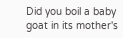Did you boil a baby goat in its mother's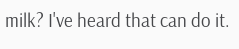milk? I've heard that can do it.